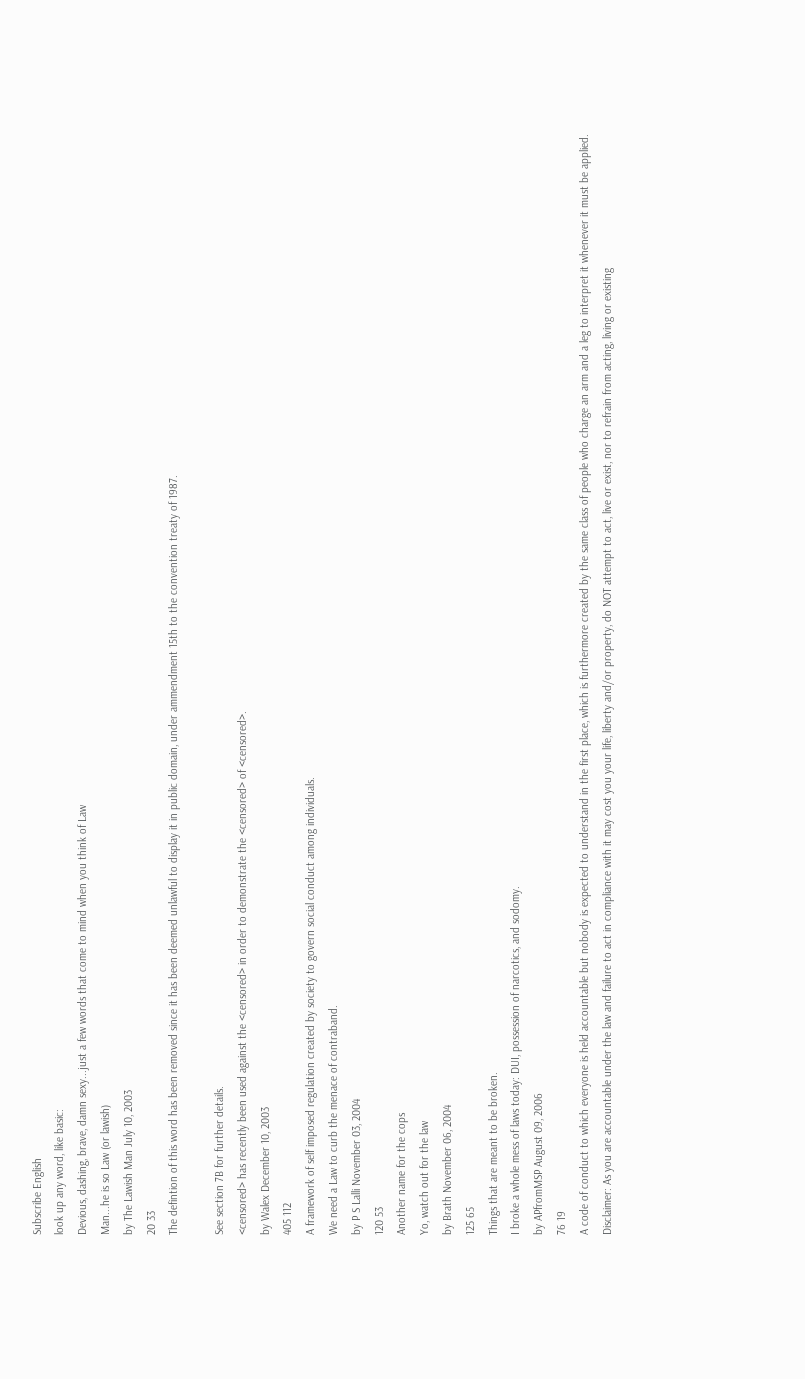Subscribe English
look up any word, like basic:
Devious, dashing, brave, damn sexy...just a few words that come to mind when you think of Law
Man...he is so Law (or lawish)
by The Lawish Man July 10, 2003
20 33
The defintion of this word has been removed since it has been deemed unlawful to display it in public domain, under ammendment 15th to the convention treaty of 1987.

See section 7B for further details.
<censored> has recently been used against the <censored> in order to demonstrate the <censored> of <censored>.
by Walex December 10, 2003
405 112
A framework of self imposed regulation created by society to govern social conduct among individuals.
We need a Law to curb the menace of contraband.
by P S Lalli November 03, 2004
120 53
Another name for the cops
Yo, watch out for the law
by Brath November 06, 2004
125 65
Things that are meant to be broken.
I broke a whole mess of laws today: DUI, possession of narcotics, and sodomy.
by APfromMSP August 09, 2006
76 19
A code of conduct to which everyone is held accountable but nobody is expected to understand in the first place, which is furthermore created by the same class of people who charge an arm and a leg to interpret it whenever it must be applied.
Disclaimer: As you are accountable under the law and failure to act in compliance with it may cost you your life, liberty and/or property, do NOT attempt to act, live or exist, nor to refrain from acting, living or existing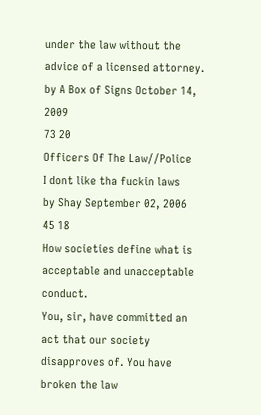under the law without the advice of a licensed attorney.
by A Box of Signs October 14, 2009
73 20
Officers Of The Law//Police
I dont like tha fuckin laws
by Shay September 02, 2006
45 18
How societies define what is acceptable and unacceptable conduct.
You, sir, have committed an act that our society disapproves of. You have broken the law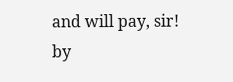and will pay, sir!
by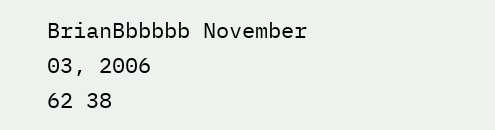BrianBbbbbb November 03, 2006
62 38